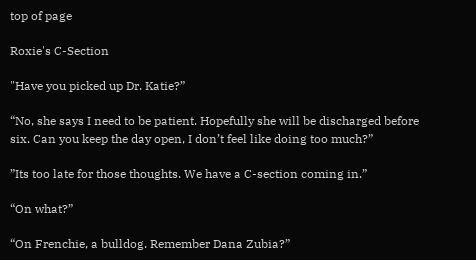top of page

Roxie's C-Section

"Have you picked up Dr. Katie?”

“No, she says I need to be patient. Hopefully she will be discharged before six. Can you keep the day open, I don’t feel like doing too much?”

”Its too late for those thoughts. We have a C-section coming in.”

“On what?”

“On Frenchie, a bulldog. Remember Dana Zubia?”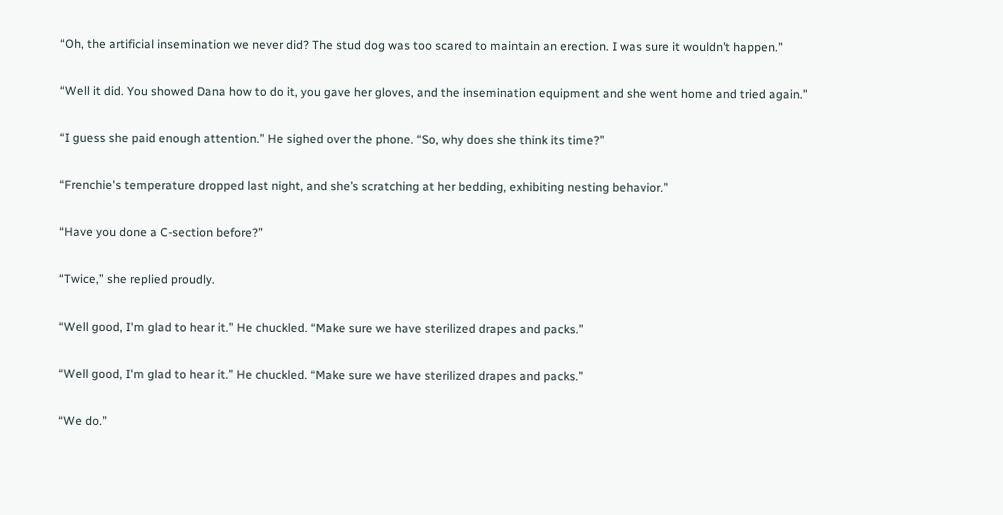“Oh, the artificial insemination we never did? The stud dog was too scared to maintain an erection. I was sure it wouldn’t happen.”

“Well it did. You showed Dana how to do it, you gave her gloves, and the insemination equipment and she went home and tried again.”

“I guess she paid enough attention.” He sighed over the phone. “So, why does she think its time?”

“Frenchie's temperature dropped last night, and she’s scratching at her bedding, exhibiting nesting behavior.”

“Have you done a C-section before?”

“Twice,” she replied proudly.

“Well good, I'm glad to hear it.” He chuckled. “Make sure we have sterilized drapes and packs.”

“Well good, I'm glad to hear it.” He chuckled. “Make sure we have sterilized drapes and packs.”

“We do.”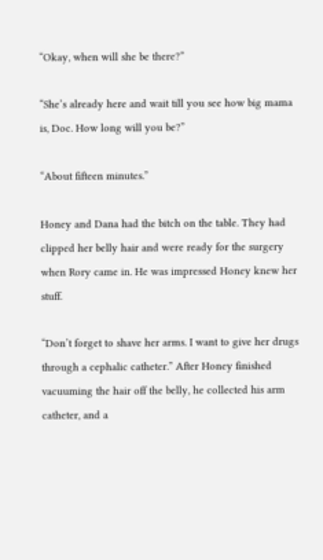“Okay, when will she be there?”

“She’s already here and wait till you see how big mama is, Doc. How long will you be?”

“About fifteen minutes.”

Honey and Dana had the bitch on the table. They had clipped her belly hair and were ready for the surgery when Rory came in. He was impressed Honey knew her stuff.

“Don’t forget to shave her arms. I want to give her drugs through a cephalic catheter.” After Honey finished vacuuming the hair off the belly, he collected his arm catheter, and a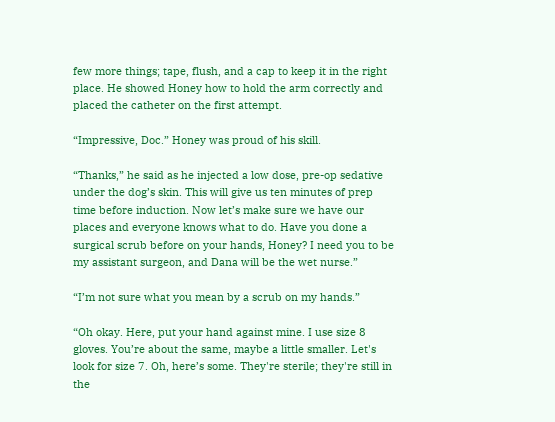few more things; tape, flush, and a cap to keep it in the right place. He showed Honey how to hold the arm correctly and placed the catheter on the first attempt.

“Impressive, Doc.” Honey was proud of his skill.

“Thanks,” he said as he injected a low dose, pre-op sedative under the dog’s skin. This will give us ten minutes of prep time before induction. Now let’s make sure we have our places and everyone knows what to do. Have you done a surgical scrub before on your hands, Honey? I need you to be my assistant surgeon, and Dana will be the wet nurse.”

“I’m not sure what you mean by a scrub on my hands.”

“Oh okay. Here, put your hand against mine. I use size 8 gloves. You’re about the same, maybe a little smaller. Let's look for size 7. Oh, here’s some. They're sterile; they're still in the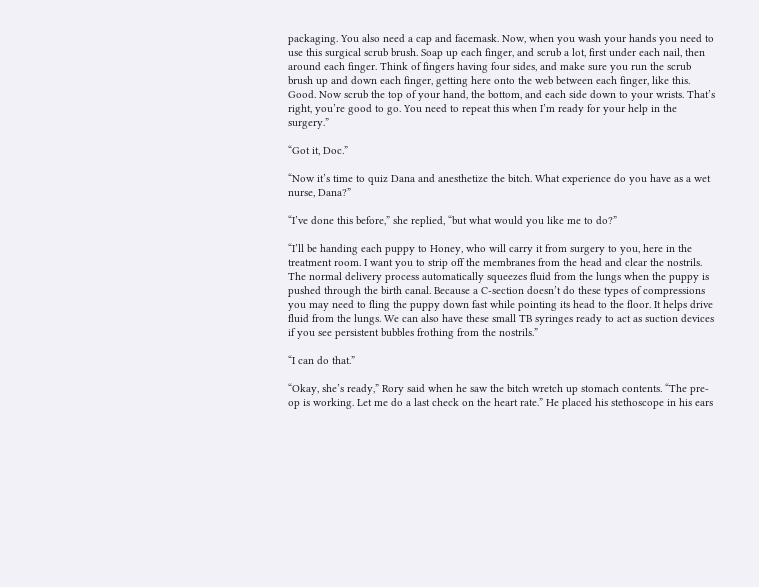packaging. You also need a cap and facemask. Now, when you wash your hands you need to use this surgical scrub brush. Soap up each finger, and scrub a lot, first under each nail, then around each finger. Think of fingers having four sides, and make sure you run the scrub brush up and down each finger, getting here onto the web between each finger, like this. Good. Now scrub the top of your hand, the bottom, and each side down to your wrists. That’s right, you’re good to go. You need to repeat this when I’m ready for your help in the surgery.”

“Got it, Doc.”

“Now it’s time to quiz Dana and anesthetize the bitch. What experience do you have as a wet nurse, Dana?”

“I’ve done this before,” she replied, “but what would you like me to do?”

“I’ll be handing each puppy to Honey, who will carry it from surgery to you, here in the treatment room. I want you to strip off the membranes from the head and clear the nostrils. The normal delivery process automatically squeezes fluid from the lungs when the puppy is pushed through the birth canal. Because a C-section doesn’t do these types of compressions you may need to fling the puppy down fast while pointing its head to the floor. It helps drive fluid from the lungs. We can also have these small TB syringes ready to act as suction devices if you see persistent bubbles frothing from the nostrils.”

“I can do that.”

“Okay, she’s ready,” Rory said when he saw the bitch wretch up stomach contents. “The pre-op is working. Let me do a last check on the heart rate.” He placed his stethoscope in his ears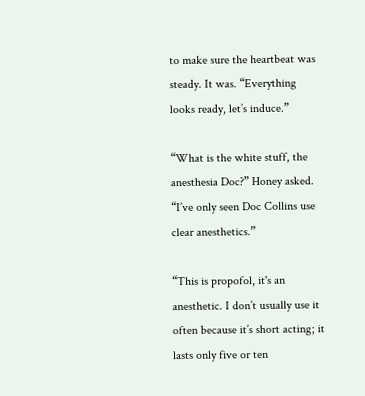to make sure the heartbeat was steady. It was. “Everything looks ready, let’s induce.”

“What is the white stuff, the anesthesia Doc?” Honey asked. “I’ve only seen Doc Collins use clear anesthetics.”

“This is propofol, it's an anesthetic. I don’t usually use it often because it’s short acting; it lasts only five or ten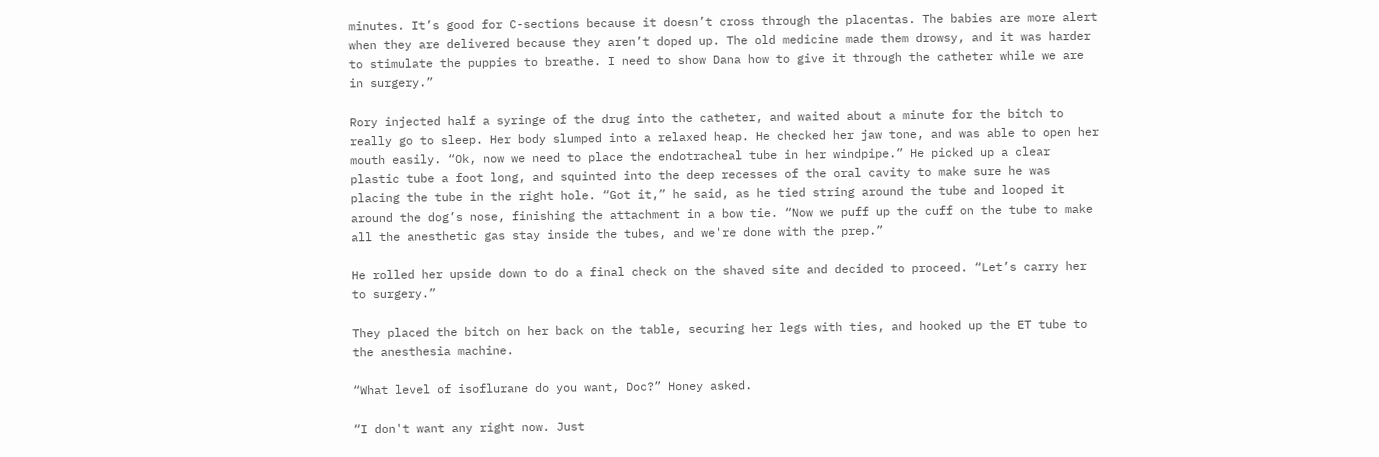minutes. It’s good for C-sections because it doesn’t cross through the placentas. The babies are more alert when they are delivered because they aren’t doped up. The old medicine made them drowsy, and it was harder to stimulate the puppies to breathe. I need to show Dana how to give it through the catheter while we are in surgery.”

Rory injected half a syringe of the drug into the catheter, and waited about a minute for the bitch to really go to sleep. Her body slumped into a relaxed heap. He checked her jaw tone, and was able to open her mouth easily. “Ok, now we need to place the endotracheal tube in her windpipe.” He picked up a clear plastic tube a foot long, and squinted into the deep recesses of the oral cavity to make sure he was placing the tube in the right hole. “Got it,” he said, as he tied string around the tube and looped it around the dog’s nose, finishing the attachment in a bow tie. “Now we puff up the cuff on the tube to make all the anesthetic gas stay inside the tubes, and we're done with the prep.”

He rolled her upside down to do a final check on the shaved site and decided to proceed. “Let’s carry her to surgery.”

They placed the bitch on her back on the table, securing her legs with ties, and hooked up the ET tube to the anesthesia machine.

“What level of isoflurane do you want, Doc?” Honey asked.

“I don't want any right now. Just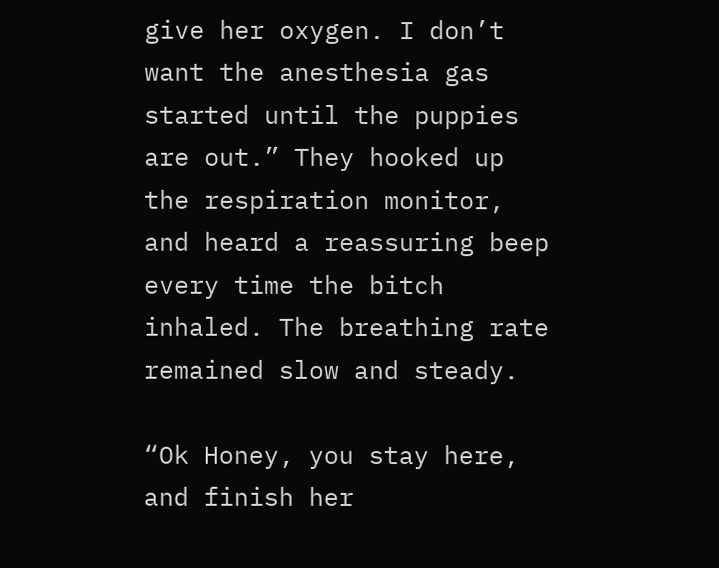give her oxygen. I don’t want the anesthesia gas started until the puppies are out.” They hooked up the respiration monitor, and heard a reassuring beep every time the bitch inhaled. The breathing rate remained slow and steady.

“Ok Honey, you stay here, and finish her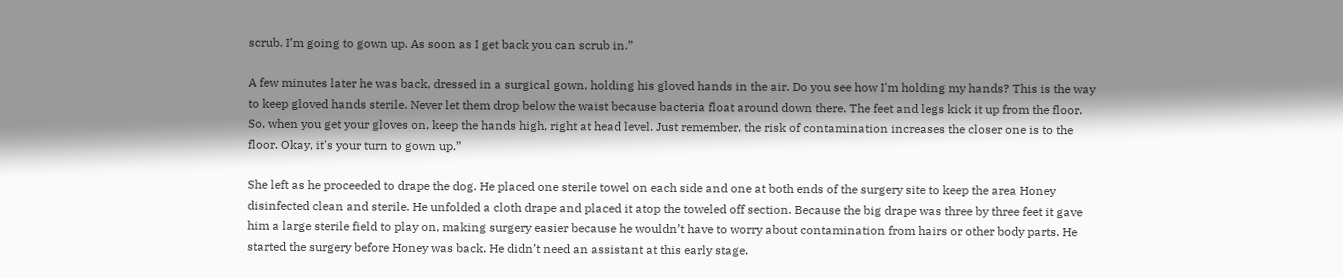scrub. I’m going to gown up. As soon as I get back you can scrub in.”

A few minutes later he was back, dressed in a surgical gown, holding his gloved hands in the air. Do you see how I'm holding my hands? This is the way to keep gloved hands sterile. Never let them drop below the waist because bacteria float around down there. The feet and legs kick it up from the floor. So, when you get your gloves on, keep the hands high, right at head level. Just remember, the risk of contamination increases the closer one is to the floor. Okay, it's your turn to gown up.”

She left as he proceeded to drape the dog. He placed one sterile towel on each side and one at both ends of the surgery site to keep the area Honey disinfected clean and sterile. He unfolded a cloth drape and placed it atop the toweled off section. Because the big drape was three by three feet it gave him a large sterile field to play on, making surgery easier because he wouldn’t have to worry about contamination from hairs or other body parts. He started the surgery before Honey was back. He didn’t need an assistant at this early stage.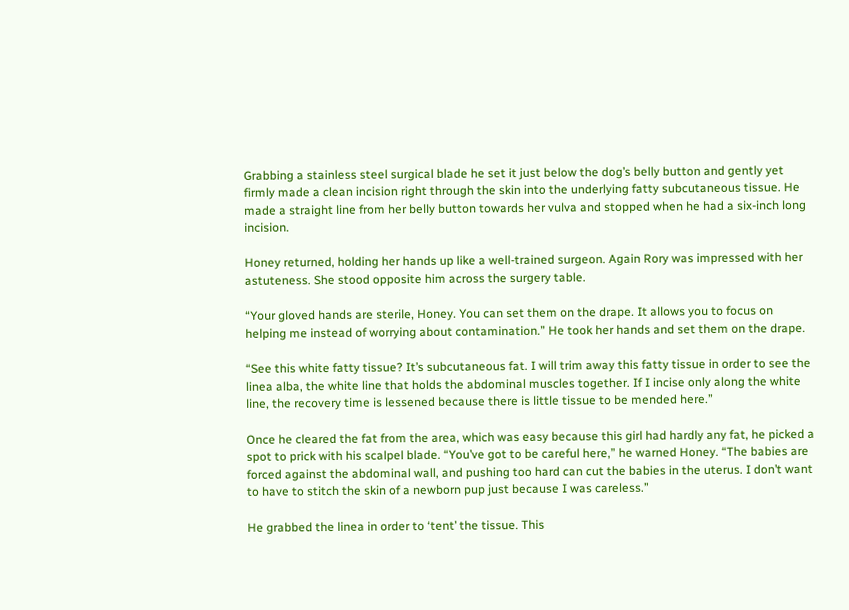Grabbing a stainless steel surgical blade he set it just below the dog’s belly button and gently yet firmly made a clean incision right through the skin into the underlying fatty subcutaneous tissue. He made a straight line from her belly button towards her vulva and stopped when he had a six-inch long incision.

Honey returned, holding her hands up like a well-trained surgeon. Again Rory was impressed with her astuteness. She stood opposite him across the surgery table.

“Your gloved hands are sterile, Honey. You can set them on the drape. It allows you to focus on helping me instead of worrying about contamination.” He took her hands and set them on the drape.

“See this white fatty tissue? It’s subcutaneous fat. I will trim away this fatty tissue in order to see the linea alba, the white line that holds the abdominal muscles together. If I incise only along the white line, the recovery time is lessened because there is little tissue to be mended here.”

Once he cleared the fat from the area, which was easy because this girl had hardly any fat, he picked a spot to prick with his scalpel blade. “You’ve got to be careful here,” he warned Honey. “The babies are forced against the abdominal wall, and pushing too hard can cut the babies in the uterus. I don’t want to have to stitch the skin of a newborn pup just because I was careless.”

He grabbed the linea in order to ‘tent’ the tissue. This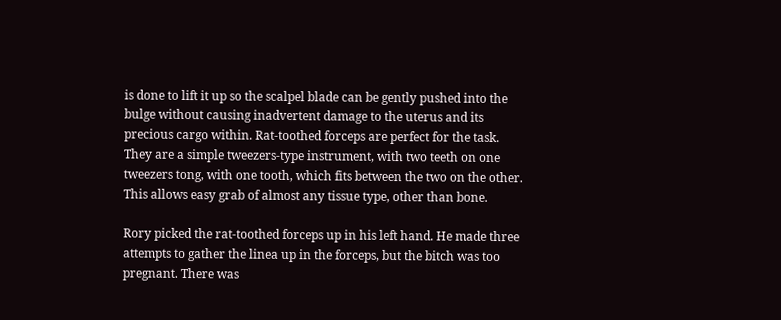is done to lift it up so the scalpel blade can be gently pushed into the bulge without causing inadvertent damage to the uterus and its precious cargo within. Rat-toothed forceps are perfect for the task. They are a simple tweezers-type instrument, with two teeth on one tweezers tong, with one tooth, which fits between the two on the other. This allows easy grab of almost any tissue type, other than bone.

Rory picked the rat-toothed forceps up in his left hand. He made three attempts to gather the linea up in the forceps, but the bitch was too pregnant. There was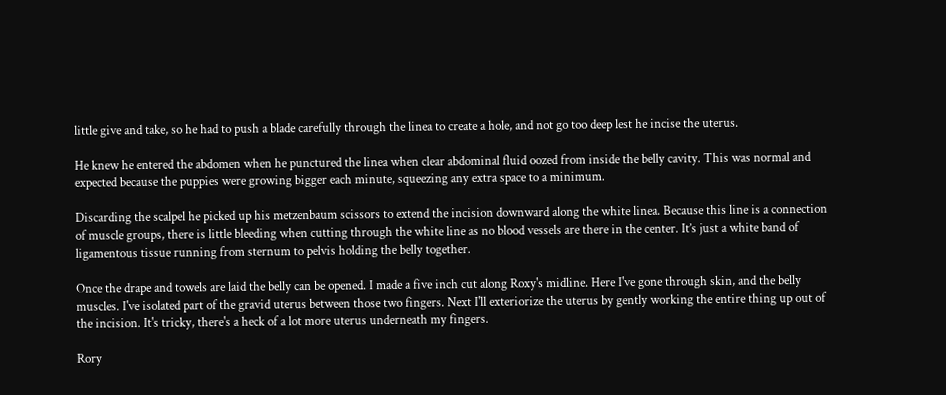little give and take, so he had to push a blade carefully through the linea to create a hole, and not go too deep lest he incise the uterus.

He knew he entered the abdomen when he punctured the linea when clear abdominal fluid oozed from inside the belly cavity. This was normal and expected because the puppies were growing bigger each minute, squeezing any extra space to a minimum.

Discarding the scalpel he picked up his metzenbaum scissors to extend the incision downward along the white linea. Because this line is a connection of muscle groups, there is little bleeding when cutting through the white line as no blood vessels are there in the center. It’s just a white band of ligamentous tissue running from sternum to pelvis holding the belly together.

Once the drape and towels are laid the belly can be opened. I made a five inch cut along Roxy's midline. Here I've gone through skin, and the belly muscles. I've isolated part of the gravid uterus between those two fingers. Next I'll exteriorize the uterus by gently working the entire thing up out of the incision. It's tricky, there's a heck of a lot more uterus underneath my fingers.

Rory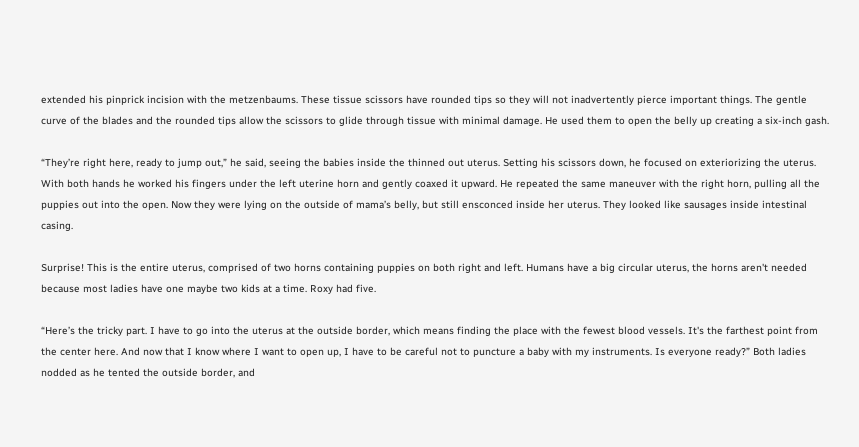extended his pinprick incision with the metzenbaums. These tissue scissors have rounded tips so they will not inadvertently pierce important things. The gentle curve of the blades and the rounded tips allow the scissors to glide through tissue with minimal damage. He used them to open the belly up creating a six-inch gash.

“They’re right here, ready to jump out,” he said, seeing the babies inside the thinned out uterus. Setting his scissors down, he focused on exteriorizing the uterus. With both hands he worked his fingers under the left uterine horn and gently coaxed it upward. He repeated the same maneuver with the right horn, pulling all the puppies out into the open. Now they were lying on the outside of mama’s belly, but still ensconced inside her uterus. They looked like sausages inside intestinal casing.

Surprise! This is the entire uterus, comprised of two horns containing puppies on both right and left. Humans have a big circular uterus, the horns aren't needed because most ladies have one maybe two kids at a time. Roxy had five.

“Here’s the tricky part. I have to go into the uterus at the outside border, which means finding the place with the fewest blood vessels. It's the farthest point from the center here. And now that I know where I want to open up, I have to be careful not to puncture a baby with my instruments. Is everyone ready?” Both ladies nodded as he tented the outside border, and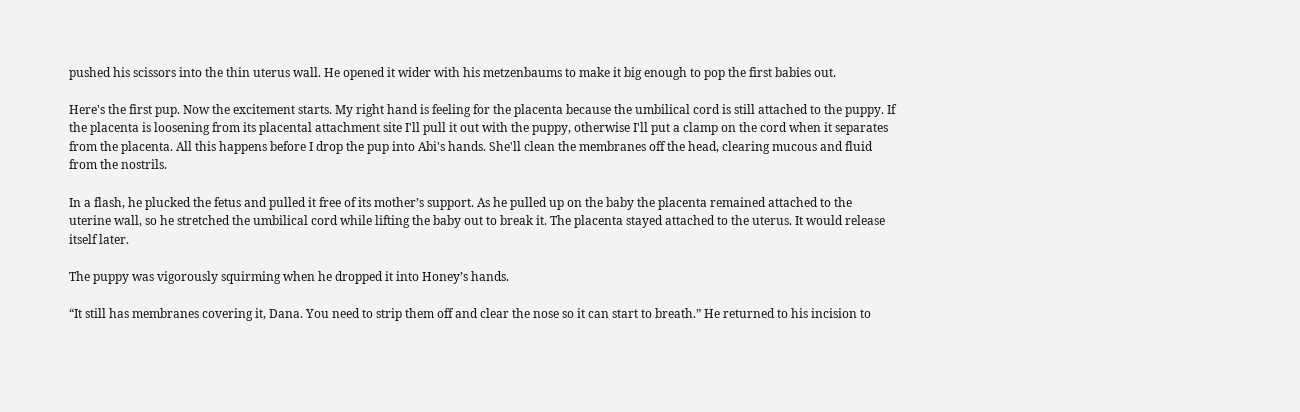pushed his scissors into the thin uterus wall. He opened it wider with his metzenbaums to make it big enough to pop the first babies out.

Here's the first pup. Now the excitement starts. My right hand is feeling for the placenta because the umbilical cord is still attached to the puppy. If the placenta is loosening from its placental attachment site I'll pull it out with the puppy, otherwise I'll put a clamp on the cord when it separates from the placenta. All this happens before I drop the pup into Abi's hands. She'll clean the membranes off the head, clearing mucous and fluid from the nostrils.

In a flash, he plucked the fetus and pulled it free of its mother’s support. As he pulled up on the baby the placenta remained attached to the uterine wall, so he stretched the umbilical cord while lifting the baby out to break it. The placenta stayed attached to the uterus. It would release itself later.

The puppy was vigorously squirming when he dropped it into Honey’s hands.

“It still has membranes covering it, Dana. You need to strip them off and clear the nose so it can start to breath.” He returned to his incision to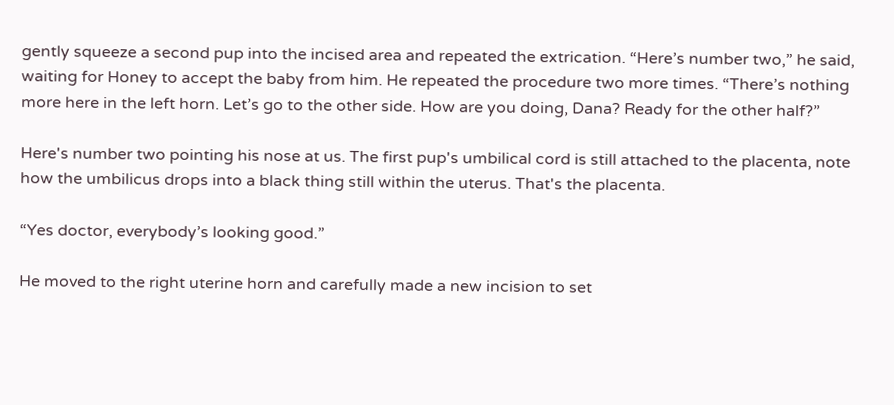gently squeeze a second pup into the incised area and repeated the extrication. “Here’s number two,” he said, waiting for Honey to accept the baby from him. He repeated the procedure two more times. “There’s nothing more here in the left horn. Let’s go to the other side. How are you doing, Dana? Ready for the other half?”

Here's number two pointing his nose at us. The first pup's umbilical cord is still attached to the placenta, note how the umbilicus drops into a black thing still within the uterus. That's the placenta.

“Yes doctor, everybody’s looking good.”

He moved to the right uterine horn and carefully made a new incision to set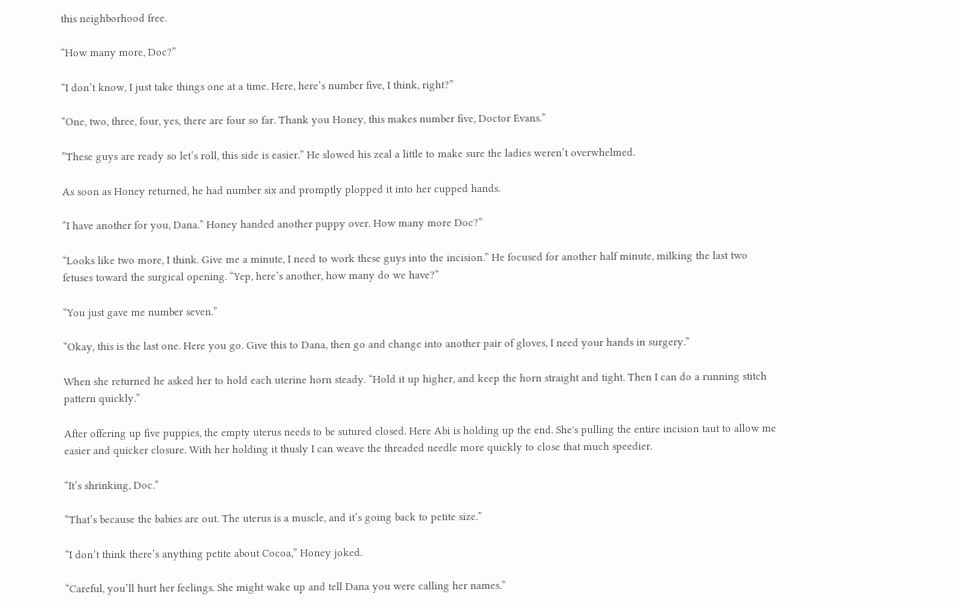this neighborhood free.

“How many more, Doc?”

“I don’t know, I just take things one at a time. Here, here’s number five, I think, right?”

“One, two, three, four, yes, there are four so far. Thank you Honey, this makes number five, Doctor Evans.”

”These guys are ready so let’s roll, this side is easier.” He slowed his zeal a little to make sure the ladies weren’t overwhelmed.

As soon as Honey returned, he had number six and promptly plopped it into her cupped hands.

“I have another for you, Dana.” Honey handed another puppy over. How many more Doc?”

“Looks like two more, I think. Give me a minute, I need to work these guys into the incision.” He focused for another half minute, milking the last two fetuses toward the surgical opening. “Yep, here’s another, how many do we have?”

“You just gave me number seven.”

“Okay, this is the last one. Here you go. Give this to Dana, then go and change into another pair of gloves, I need your hands in surgery.”

When she returned he asked her to hold each uterine horn steady. “Hold it up higher, and keep the horn straight and tight. Then I can do a running stitch pattern quickly.”

After offering up five puppies, the empty uterus needs to be sutured closed. Here Abi is holding up the end. She's pulling the entire incision taut to allow me easier and quicker closure. With her holding it thusly I can weave the threaded needle more quickly to close that much speedier.

“It’s shrinking, Doc.”

“That’s because the babies are out. The uterus is a muscle, and it’s going back to petite size.”

“I don’t think there’s anything petite about Cocoa,” Honey joked.

“Careful, you’ll hurt her feelings. She might wake up and tell Dana you were calling her names.”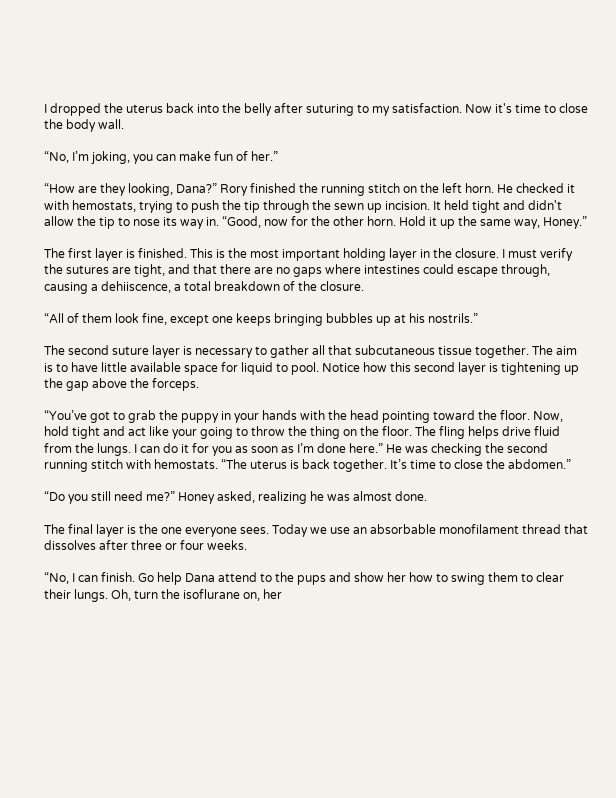I dropped the uterus back into the belly after suturing to my satisfaction. Now it's time to close the body wall.

“No, I’m joking, you can make fun of her.”

“How are they looking, Dana?” Rory finished the running stitch on the left horn. He checked it with hemostats, trying to push the tip through the sewn up incision. It held tight and didn't allow the tip to nose its way in. “Good, now for the other horn. Hold it up the same way, Honey.”

The first layer is finished. This is the most important holding layer in the closure. I must verify the sutures are tight, and that there are no gaps where intestines could escape through, causing a dehiiscence, a total breakdown of the closure.

“All of them look fine, except one keeps bringing bubbles up at his nostrils.”

The second suture layer is necessary to gather all that subcutaneous tissue together. The aim is to have little available space for liquid to pool. Notice how this second layer is tightening up the gap above the forceps.

“You’ve got to grab the puppy in your hands with the head pointing toward the floor. Now, hold tight and act like your going to throw the thing on the floor. The fling helps drive fluid from the lungs. I can do it for you as soon as I’m done here.” He was checking the second running stitch with hemostats. “The uterus is back together. It’s time to close the abdomen.”

“Do you still need me?” Honey asked, realizing he was almost done.

The final layer is the one everyone sees. Today we use an absorbable monofilament thread that dissolves after three or four weeks.

“No, I can finish. Go help Dana attend to the pups and show her how to swing them to clear their lungs. Oh, turn the isoflurane on, her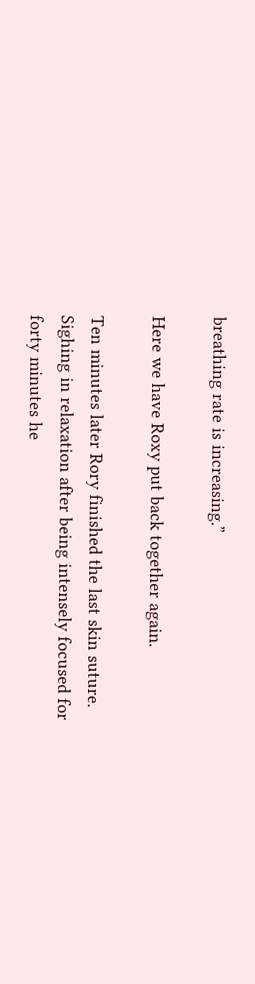breathing rate is increasing.”

Here we have Roxy put back together again.

Ten minutes later Rory finished the last skin suture. Sighing in relaxation after being intensely focused for forty minutes he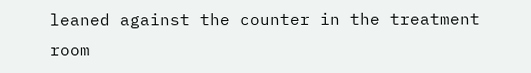leaned against the counter in the treatment room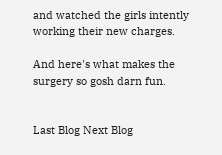and watched the girls intently working their new charges.

And here's what makes the surgery so gosh darn fun.


Last Blog Next Blog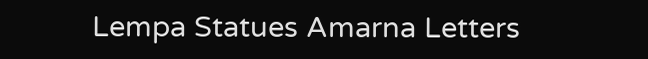Lempa Statues Amarna Letters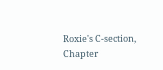Roxie's C-section, Chapter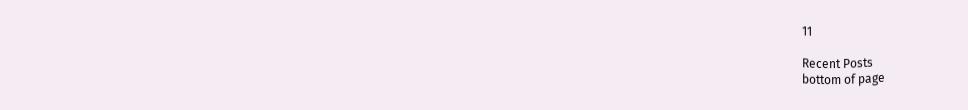11

Recent Posts
bottom of page